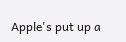Apple's put up a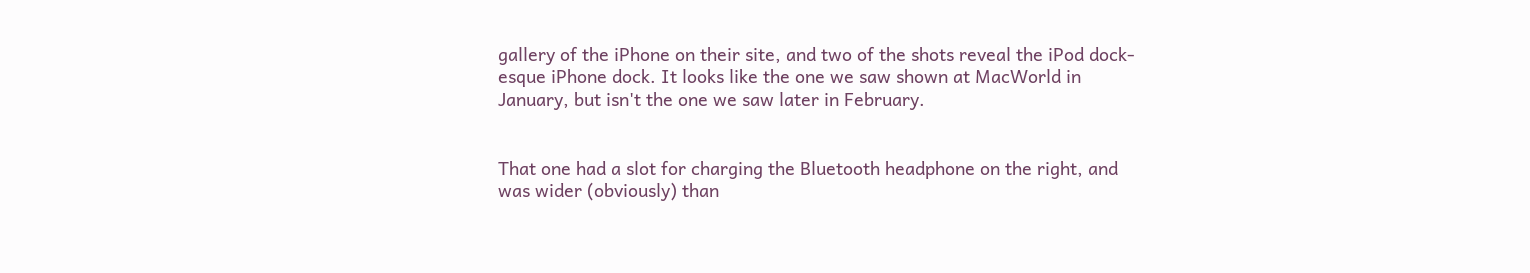gallery of the iPhone on their site, and two of the shots reveal the iPod dock-esque iPhone dock. It looks like the one we saw shown at MacWorld in January, but isn't the one we saw later in February.


That one had a slot for charging the Bluetooth headphone on the right, and was wider (obviously) than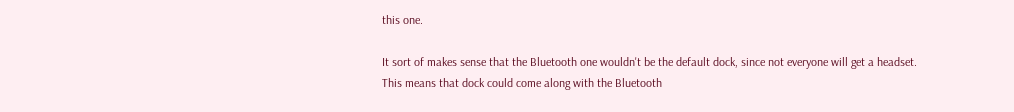this one.

It sort of makes sense that the Bluetooth one wouldn't be the default dock, since not everyone will get a headset. This means that dock could come along with the Bluetooth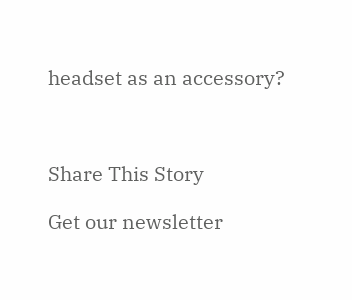headset as an accessory?



Share This Story

Get our newsletter